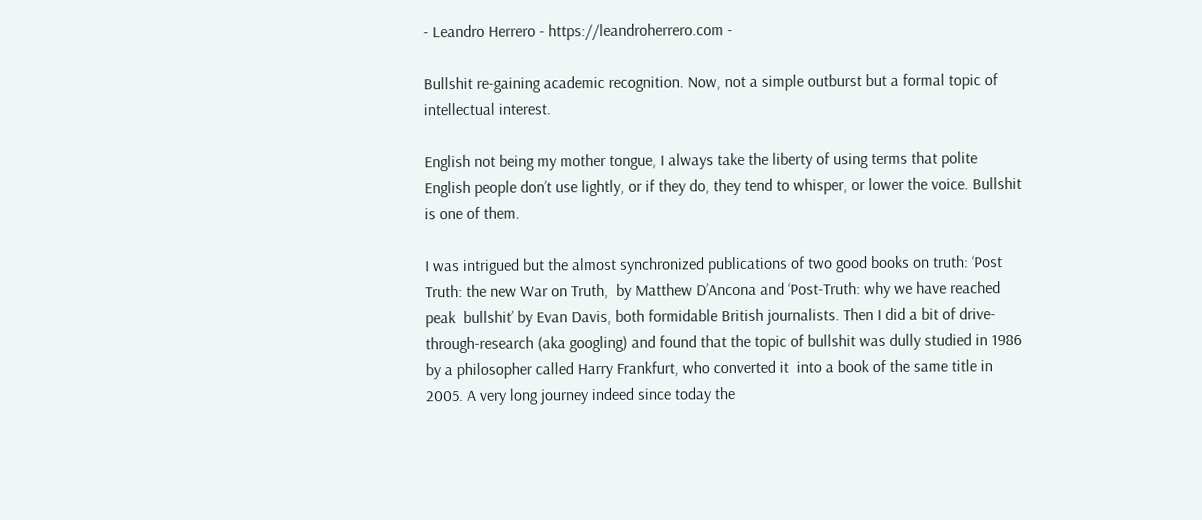- Leandro Herrero - https://leandroherrero.com -

Bullshit re-gaining academic recognition. Now, not a simple outburst but a formal topic of intellectual interest.

English not being my mother tongue, I always take the liberty of using terms that polite English people don’t use lightly, or if they do, they tend to whisper, or lower the voice. Bullshit is one of them.

I was intrigued but the almost synchronized publications of two good books on truth: ‘Post Truth: the new War on Truth,  by Matthew D’Ancona and ‘Post-Truth: why we have reached peak  bullshit’ by Evan Davis, both formidable British journalists. Then I did a bit of drive-through-research (aka googling) and found that the topic of bullshit was dully studied in 1986 by a philosopher called Harry Frankfurt, who converted it  into a book of the same title in 2005. A very long journey indeed since today the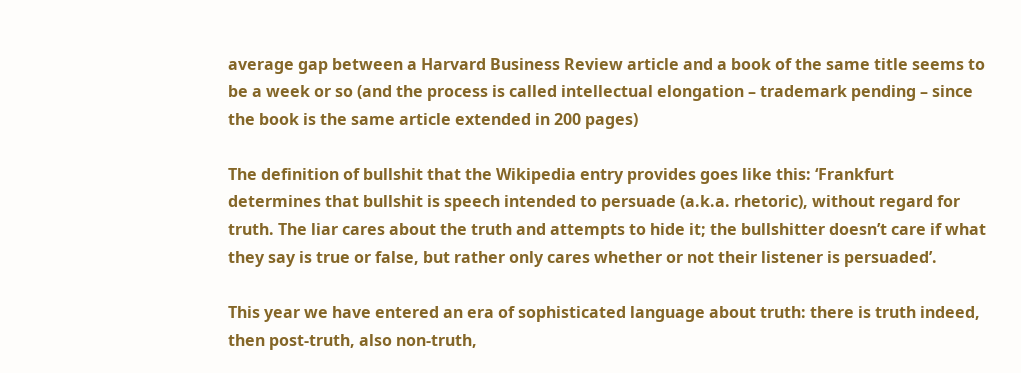average gap between a Harvard Business Review article and a book of the same title seems to be a week or so (and the process is called intellectual elongation – trademark pending – since the book is the same article extended in 200 pages)

The definition of bullshit that the Wikipedia entry provides goes like this: ‘Frankfurt determines that bullshit is speech intended to persuade (a.k.a. rhetoric), without regard for truth. The liar cares about the truth and attempts to hide it; the bullshitter doesn’t care if what they say is true or false, but rather only cares whether or not their listener is persuaded’.

This year we have entered an era of sophisticated language about truth: there is truth indeed, then post-truth, also non-truth,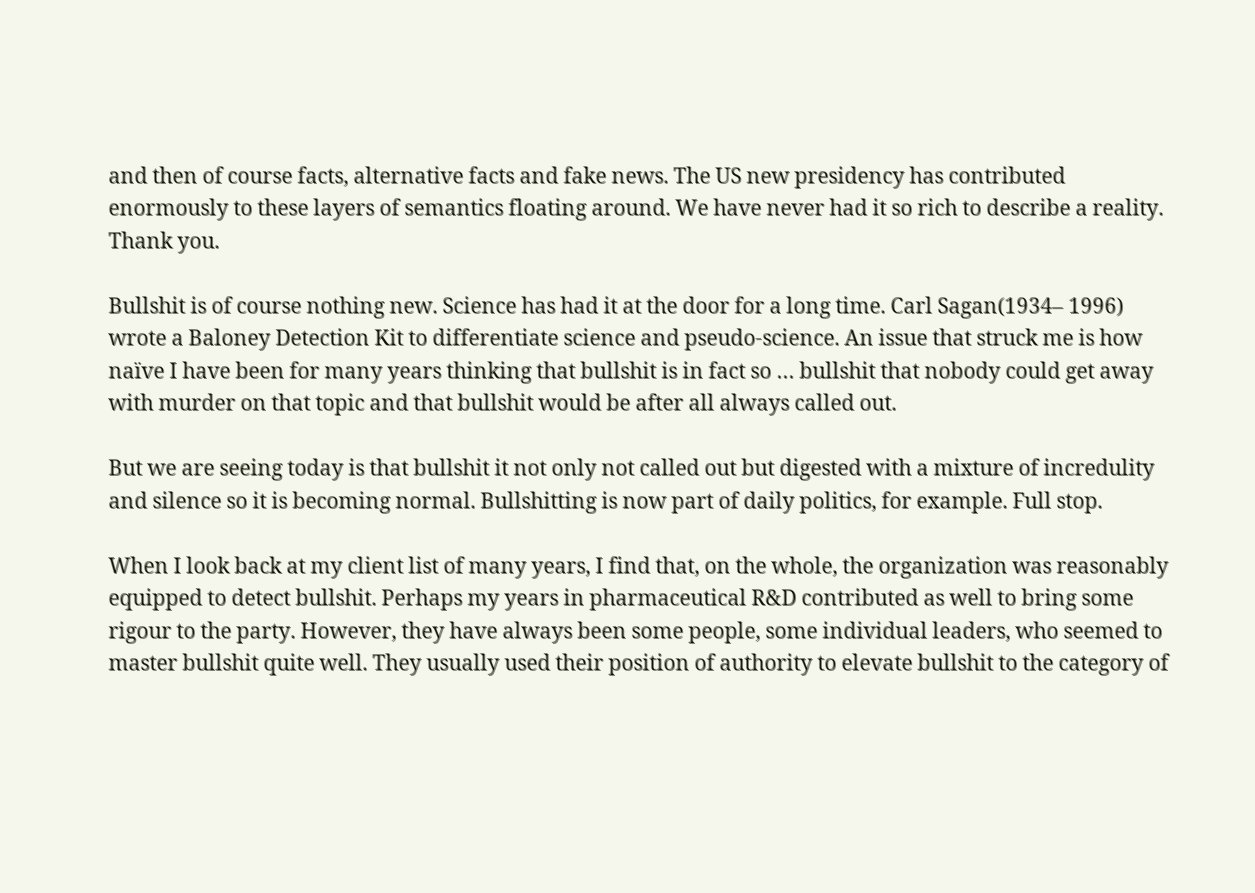and then of course facts, alternative facts and fake news. The US new presidency has contributed enormously to these layers of semantics floating around. We have never had it so rich to describe a reality. Thank you.

Bullshit is of course nothing new. Science has had it at the door for a long time. Carl Sagan(1934– 1996) wrote a Baloney Detection Kit to differentiate science and pseudo-science. An issue that struck me is how naïve I have been for many years thinking that bullshit is in fact so … bullshit that nobody could get away with murder on that topic and that bullshit would be after all always called out.

But we are seeing today is that bullshit it not only not called out but digested with a mixture of incredulity and silence so it is becoming normal. Bullshitting is now part of daily politics, for example. Full stop.

When I look back at my client list of many years, I find that, on the whole, the organization was reasonably equipped to detect bullshit. Perhaps my years in pharmaceutical R&D contributed as well to bring some rigour to the party. However, they have always been some people, some individual leaders, who seemed to master bullshit quite well. They usually used their position of authority to elevate bullshit to the category of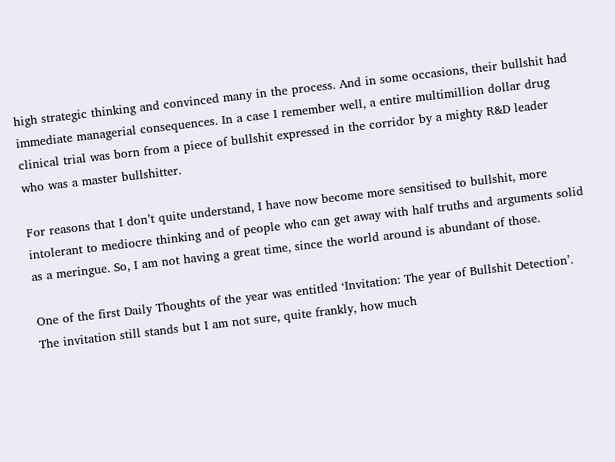high strategic thinking and convinced many in the process. And in some occasions, their bullshit had immediate managerial consequences. In a case I remember well, a entire multimillion dollar drug clinical trial was born from a piece of bullshit expressed in the corridor by a mighty R&D leader who was a master bullshitter.

For reasons that I don’t quite understand, I have now become more sensitised to bullshit, more intolerant to mediocre thinking and of people who can get away with half truths and arguments solid as a meringue. So, I am not having a great time, since the world around is abundant of those.

One of the first Daily Thoughts of the year was entitled ‘Invitation: The year of Bullshit Detection’. The invitation still stands but I am not sure, quite frankly, how much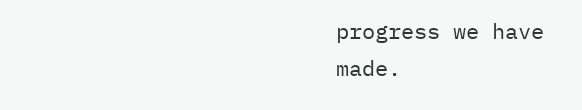progress we have made.